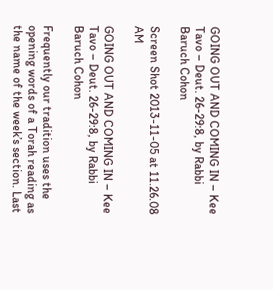GOING OUT AND COMING IN – Kee Tavo – Deut. 26-29:8, by Rabbi Baruch Cohon

Screen Shot 2013-11-05 at 11.26.08 AM

GOING OUT AND COMING IN – Kee Tavo – Deut. 26-29:8, by Rabbi Baruch Cohon

Frequently our tradition uses the opening words of a Torah reading as the name of the week’s section. Last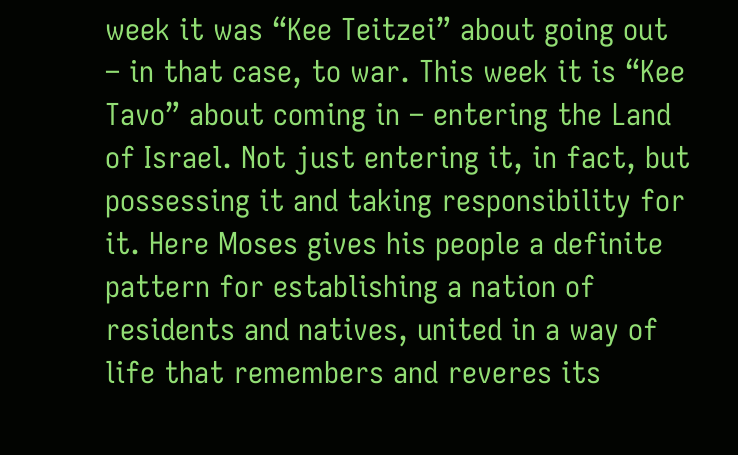week it was “Kee Teitzei” about going out – in that case, to war. This week it is “Kee Tavo” about coming in – entering the Land of Israel. Not just entering it, in fact, but possessing it and taking responsibility for it. Here Moses gives his people a definite pattern for establishing a nation of residents and natives, united in a way of life that remembers and reveres its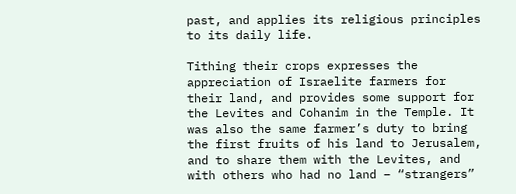past, and applies its religious principles to its daily life.

Tithing their crops expresses the appreciation of Israelite farmers for their land, and provides some support for the Levites and Cohanim in the Temple. It was also the same farmer’s duty to bring the first fruits of his land to Jerusalem, and to share them with the Levites, and with others who had no land – “strangers”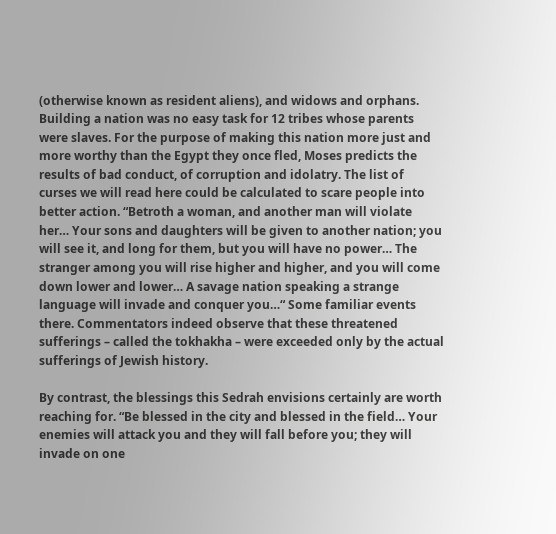(otherwise known as resident aliens), and widows and orphans. Building a nation was no easy task for 12 tribes whose parents were slaves. For the purpose of making this nation more just and more worthy than the Egypt they once fled, Moses predicts the results of bad conduct, of corruption and idolatry. The list of curses we will read here could be calculated to scare people into better action. “Betroth a woman, and another man will violate her… Your sons and daughters will be given to another nation; you will see it, and long for them, but you will have no power… The stranger among you will rise higher and higher, and you will come down lower and lower… A savage nation speaking a strange language will invade and conquer you…“ Some familiar events there. Commentators indeed observe that these threatened sufferings – called the tokhakha – were exceeded only by the actual sufferings of Jewish history.

By contrast, the blessings this Sedrah envisions certainly are worth reaching for. “Be blessed in the city and blessed in the field… Your enemies will attack you and they will fall before you; they will invade on one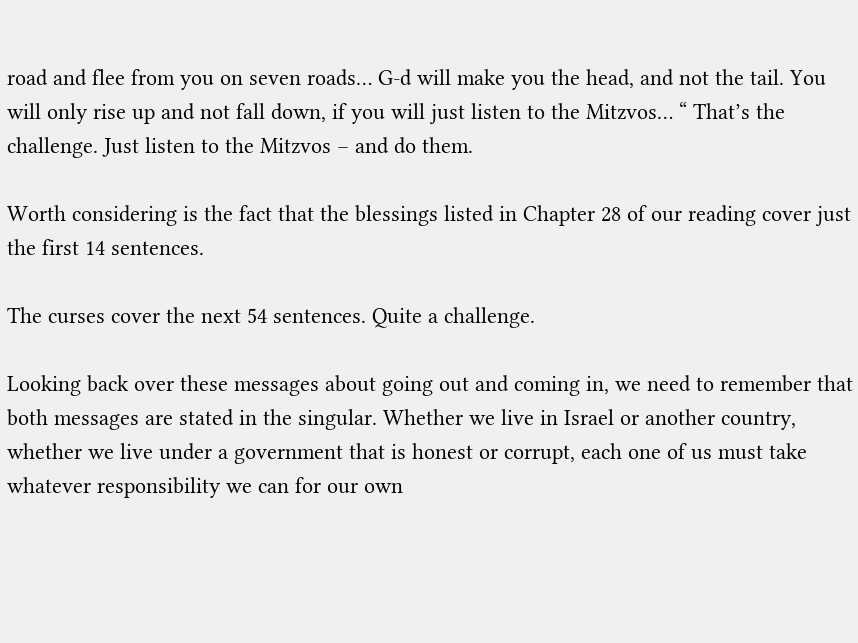road and flee from you on seven roads… G-d will make you the head, and not the tail. You will only rise up and not fall down, if you will just listen to the Mitzvos… “ That’s the challenge. Just listen to the Mitzvos – and do them.

Worth considering is the fact that the blessings listed in Chapter 28 of our reading cover just the first 14 sentences.

The curses cover the next 54 sentences. Quite a challenge.

Looking back over these messages about going out and coming in, we need to remember that both messages are stated in the singular. Whether we live in Israel or another country, whether we live under a government that is honest or corrupt, each one of us must take whatever responsibility we can for our own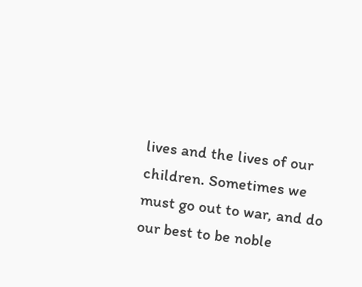lives and the lives of our children. Sometimes we must go out to war, and do our best to be noble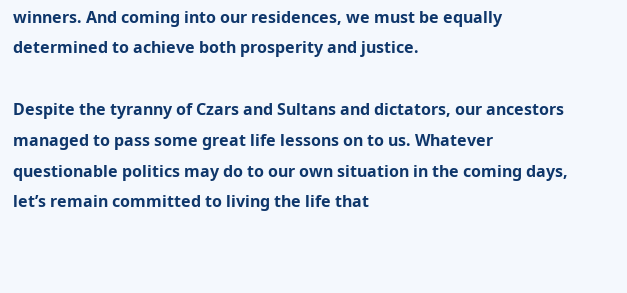winners. And coming into our residences, we must be equally determined to achieve both prosperity and justice.

Despite the tyranny of Czars and Sultans and dictators, our ancestors managed to pass some great life lessons on to us. Whatever questionable politics may do to our own situation in the coming days, let’s remain committed to living the life that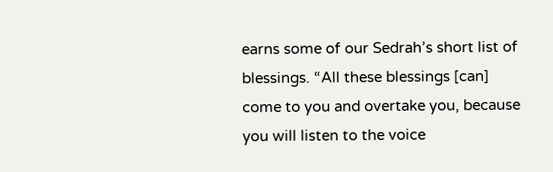earns some of our Sedrah’s short list of blessings. “All these blessings [can] come to you and overtake you, because you will listen to the voice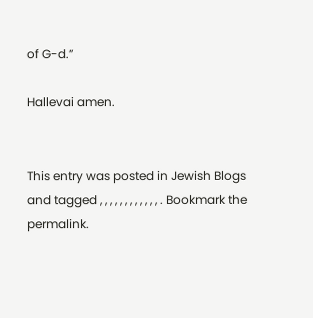of G-d.”

Hallevai amen.


This entry was posted in Jewish Blogs and tagged , , , , , , , , , , , , . Bookmark the permalink.